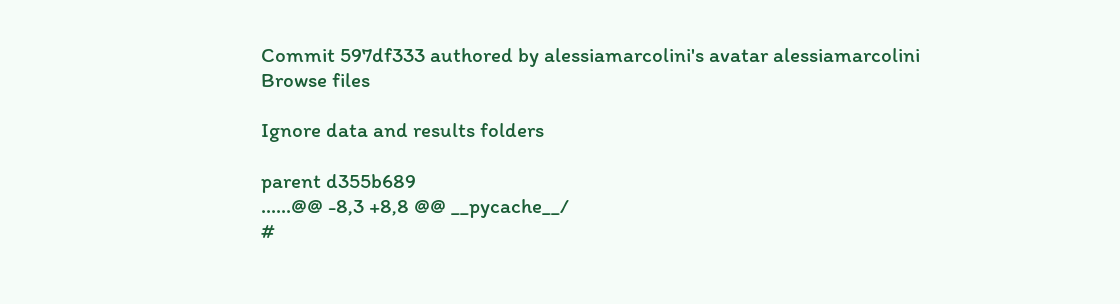Commit 597df333 authored by alessiamarcolini's avatar alessiamarcolini
Browse files

Ignore data and results folders

parent d355b689
......@@ -8,3 +8,8 @@ __pycache__/
#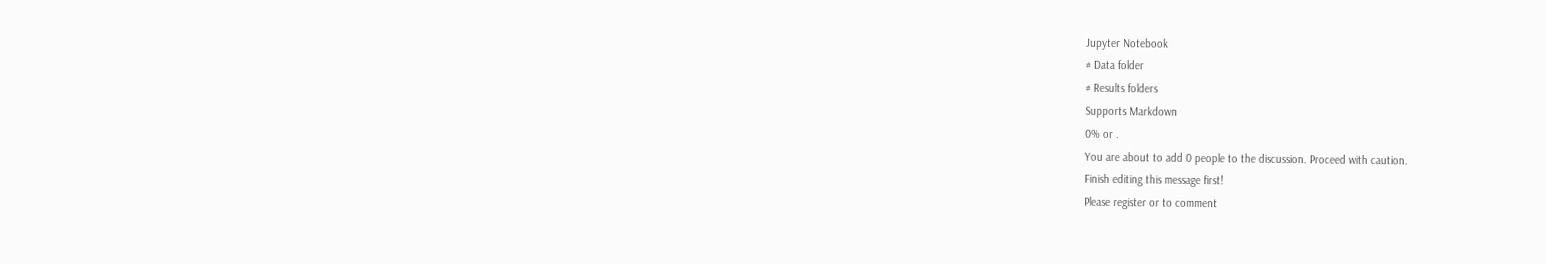Jupyter Notebook
# Data folder
# Results folders
Supports Markdown
0% or .
You are about to add 0 people to the discussion. Proceed with caution.
Finish editing this message first!
Please register or to comment